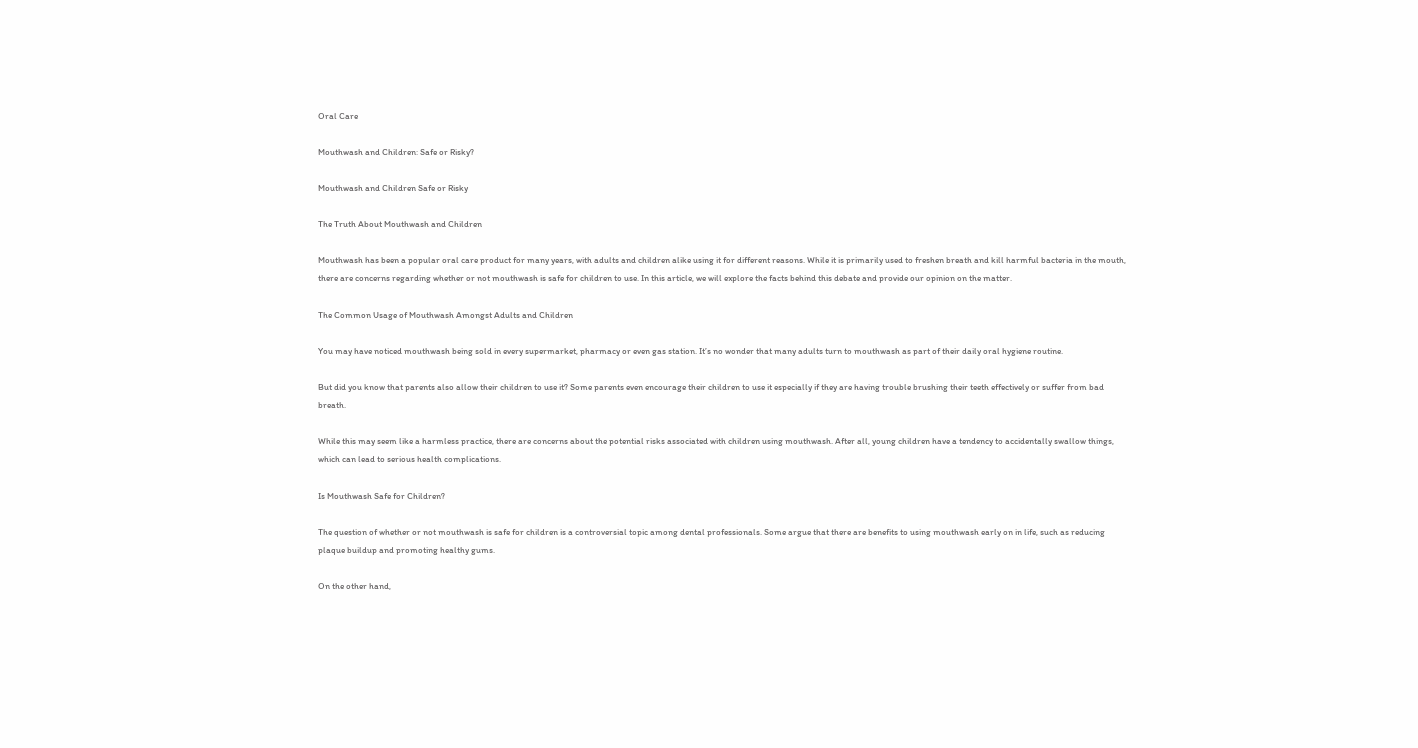Oral Care

Mouthwash and Children: Safe or Risky?

Mouthwash and Children Safe or Risky

The Truth About Mouthwash and Children

Mouthwash has been a popular oral care product for many years, with adults and children alike using it for different reasons. While it is primarily used to freshen breath and kill harmful bacteria in the mouth, there are concerns regarding whether or not mouthwash is safe for children to use. In this article, we will explore the facts behind this debate and provide our opinion on the matter.

The Common Usage of Mouthwash Amongst Adults and Children

You may have noticed mouthwash being sold in every supermarket, pharmacy or even gas station. It’s no wonder that many adults turn to mouthwash as part of their daily oral hygiene routine.

But did you know that parents also allow their children to use it? Some parents even encourage their children to use it especially if they are having trouble brushing their teeth effectively or suffer from bad breath.

While this may seem like a harmless practice, there are concerns about the potential risks associated with children using mouthwash. After all, young children have a tendency to accidentally swallow things, which can lead to serious health complications.

Is Mouthwash Safe for Children?

The question of whether or not mouthwash is safe for children is a controversial topic among dental professionals. Some argue that there are benefits to using mouthwash early on in life, such as reducing plaque buildup and promoting healthy gums.

On the other hand,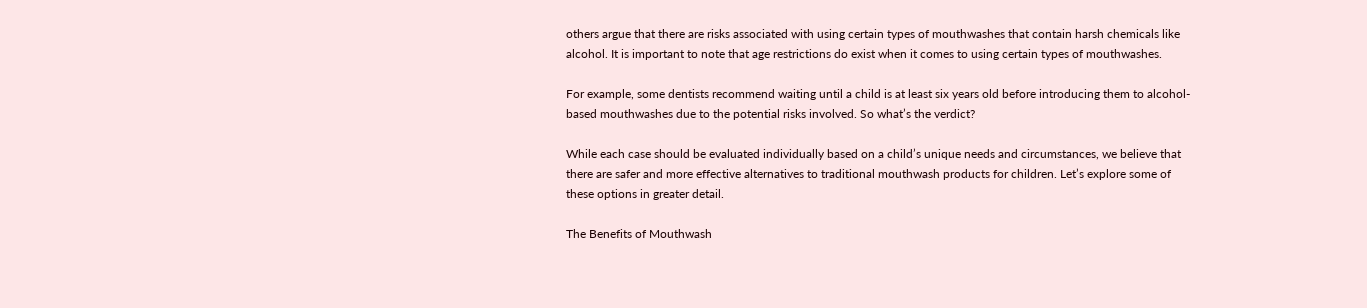others argue that there are risks associated with using certain types of mouthwashes that contain harsh chemicals like alcohol. It is important to note that age restrictions do exist when it comes to using certain types of mouthwashes.

For example, some dentists recommend waiting until a child is at least six years old before introducing them to alcohol-based mouthwashes due to the potential risks involved. So what’s the verdict?

While each case should be evaluated individually based on a child’s unique needs and circumstances, we believe that there are safer and more effective alternatives to traditional mouthwash products for children. Let’s explore some of these options in greater detail.

The Benefits of Mouthwash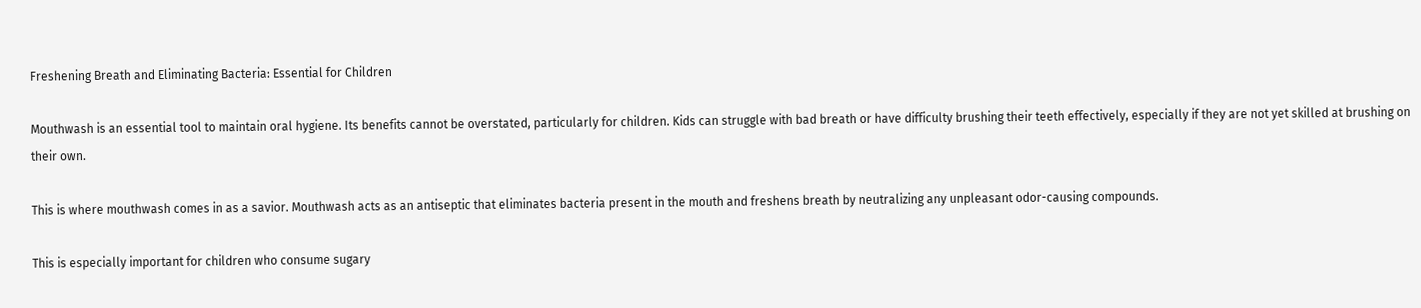Freshening Breath and Eliminating Bacteria: Essential for Children

Mouthwash is an essential tool to maintain oral hygiene. Its benefits cannot be overstated, particularly for children. Kids can struggle with bad breath or have difficulty brushing their teeth effectively, especially if they are not yet skilled at brushing on their own.

This is where mouthwash comes in as a savior. Mouthwash acts as an antiseptic that eliminates bacteria present in the mouth and freshens breath by neutralizing any unpleasant odor-causing compounds.

This is especially important for children who consume sugary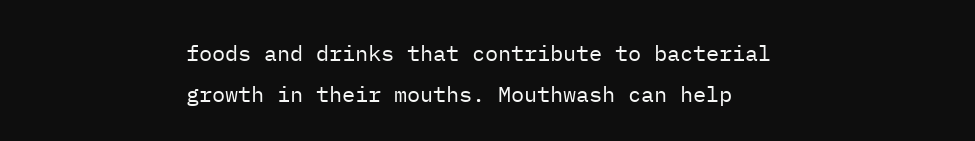foods and drinks that contribute to bacterial growth in their mouths. Mouthwash can help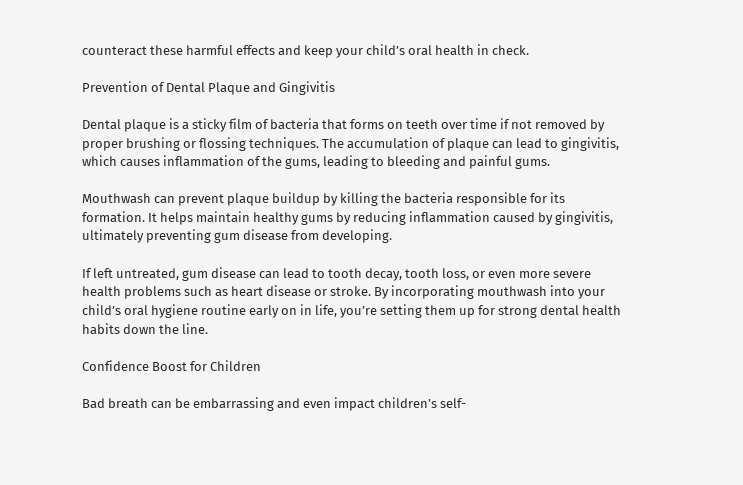counteract these harmful effects and keep your child’s oral health in check.

Prevention of Dental Plaque and Gingivitis

Dental plaque is a sticky film of bacteria that forms on teeth over time if not removed by proper brushing or flossing techniques. The accumulation of plaque can lead to gingivitis, which causes inflammation of the gums, leading to bleeding and painful gums.

Mouthwash can prevent plaque buildup by killing the bacteria responsible for its formation. It helps maintain healthy gums by reducing inflammation caused by gingivitis, ultimately preventing gum disease from developing.

If left untreated, gum disease can lead to tooth decay, tooth loss, or even more severe health problems such as heart disease or stroke. By incorporating mouthwash into your child’s oral hygiene routine early on in life, you’re setting them up for strong dental health habits down the line.

Confidence Boost for Children

Bad breath can be embarrassing and even impact children’s self-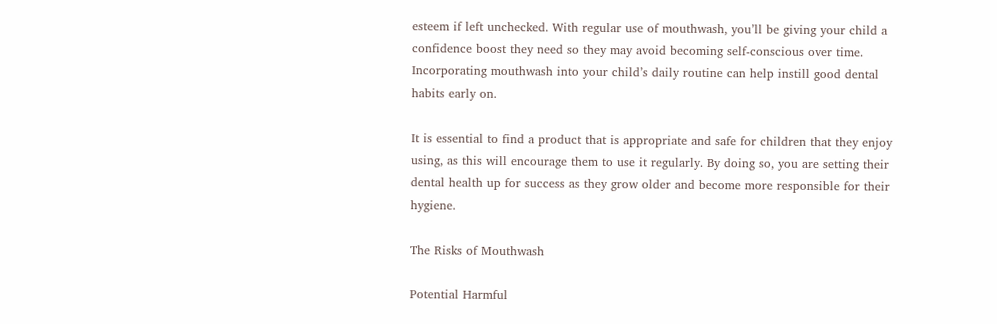esteem if left unchecked. With regular use of mouthwash, you’ll be giving your child a confidence boost they need so they may avoid becoming self-conscious over time. Incorporating mouthwash into your child’s daily routine can help instill good dental habits early on.

It is essential to find a product that is appropriate and safe for children that they enjoy using, as this will encourage them to use it regularly. By doing so, you are setting their dental health up for success as they grow older and become more responsible for their hygiene.

The Risks of Mouthwash

Potential Harmful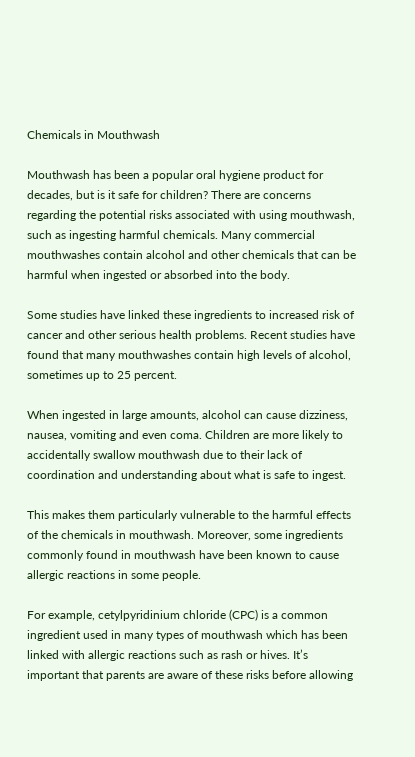Chemicals in Mouthwash

Mouthwash has been a popular oral hygiene product for decades, but is it safe for children? There are concerns regarding the potential risks associated with using mouthwash, such as ingesting harmful chemicals. Many commercial mouthwashes contain alcohol and other chemicals that can be harmful when ingested or absorbed into the body.

Some studies have linked these ingredients to increased risk of cancer and other serious health problems. Recent studies have found that many mouthwashes contain high levels of alcohol, sometimes up to 25 percent.

When ingested in large amounts, alcohol can cause dizziness, nausea, vomiting and even coma. Children are more likely to accidentally swallow mouthwash due to their lack of coordination and understanding about what is safe to ingest.

This makes them particularly vulnerable to the harmful effects of the chemicals in mouthwash. Moreover, some ingredients commonly found in mouthwash have been known to cause allergic reactions in some people.

For example, cetylpyridinium chloride (CPC) is a common ingredient used in many types of mouthwash which has been linked with allergic reactions such as rash or hives. It’s important that parents are aware of these risks before allowing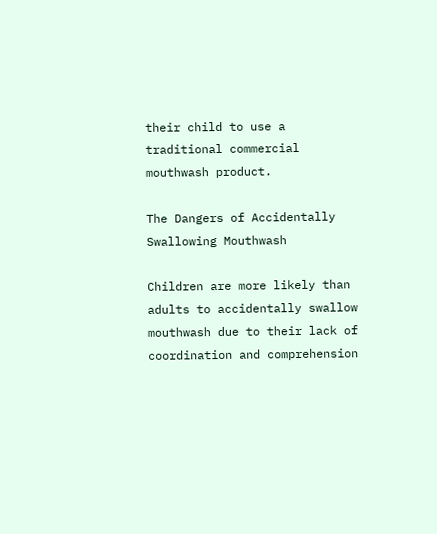their child to use a traditional commercial mouthwash product.

The Dangers of Accidentally Swallowing Mouthwash

Children are more likely than adults to accidentally swallow mouthwash due to their lack of coordination and comprehension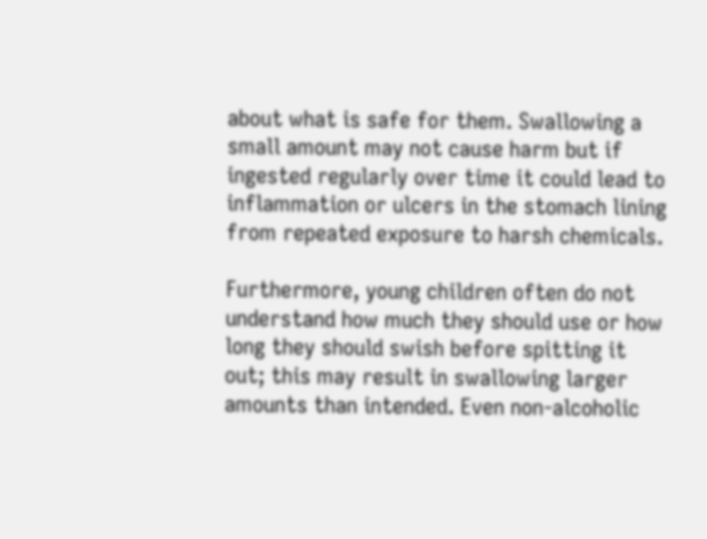about what is safe for them. Swallowing a small amount may not cause harm but if ingested regularly over time it could lead to inflammation or ulcers in the stomach lining from repeated exposure to harsh chemicals.

Furthermore, young children often do not understand how much they should use or how long they should swish before spitting it out; this may result in swallowing larger amounts than intended. Even non-alcoholic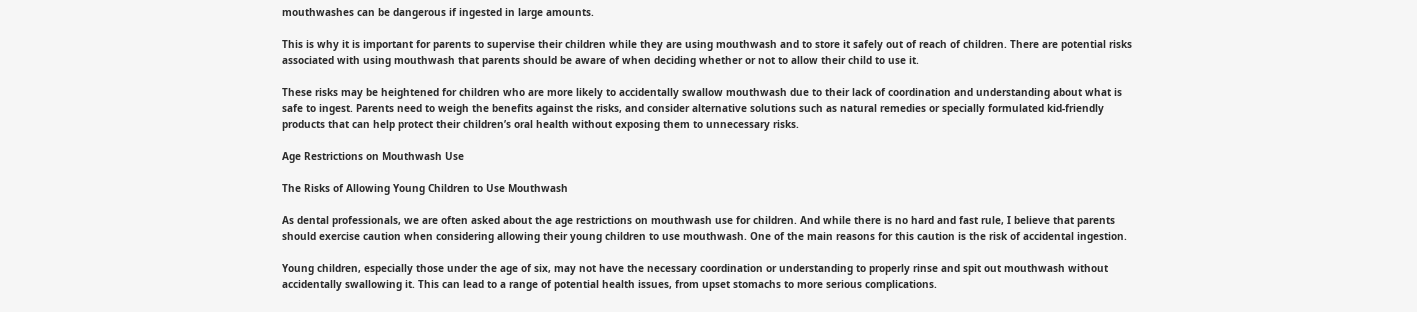mouthwashes can be dangerous if ingested in large amounts.

This is why it is important for parents to supervise their children while they are using mouthwash and to store it safely out of reach of children. There are potential risks associated with using mouthwash that parents should be aware of when deciding whether or not to allow their child to use it.

These risks may be heightened for children who are more likely to accidentally swallow mouthwash due to their lack of coordination and understanding about what is safe to ingest. Parents need to weigh the benefits against the risks, and consider alternative solutions such as natural remedies or specially formulated kid-friendly products that can help protect their children’s oral health without exposing them to unnecessary risks.

Age Restrictions on Mouthwash Use

The Risks of Allowing Young Children to Use Mouthwash

As dental professionals, we are often asked about the age restrictions on mouthwash use for children. And while there is no hard and fast rule, I believe that parents should exercise caution when considering allowing their young children to use mouthwash. One of the main reasons for this caution is the risk of accidental ingestion.

Young children, especially those under the age of six, may not have the necessary coordination or understanding to properly rinse and spit out mouthwash without accidentally swallowing it. This can lead to a range of potential health issues, from upset stomachs to more serious complications.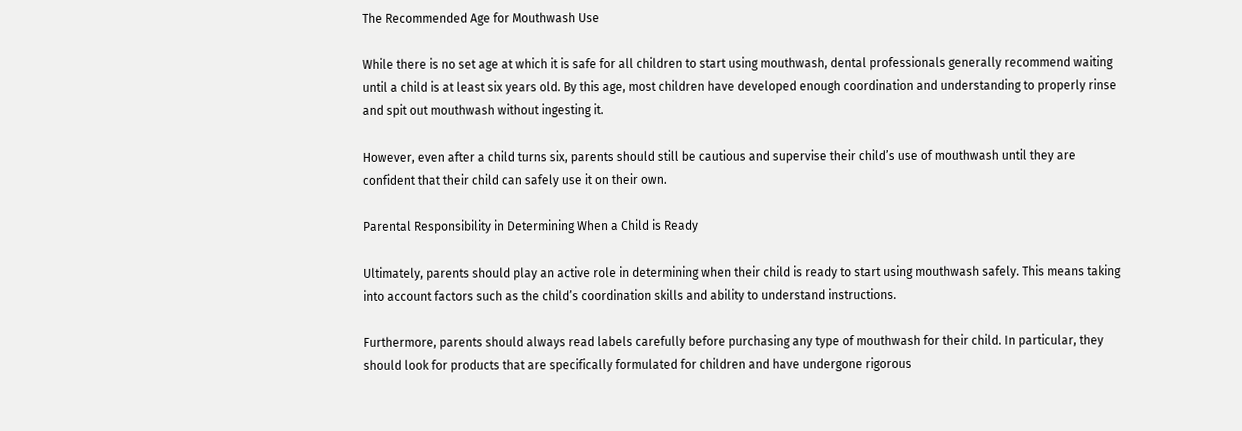The Recommended Age for Mouthwash Use

While there is no set age at which it is safe for all children to start using mouthwash, dental professionals generally recommend waiting until a child is at least six years old. By this age, most children have developed enough coordination and understanding to properly rinse and spit out mouthwash without ingesting it.

However, even after a child turns six, parents should still be cautious and supervise their child’s use of mouthwash until they are confident that their child can safely use it on their own.

Parental Responsibility in Determining When a Child is Ready

Ultimately, parents should play an active role in determining when their child is ready to start using mouthwash safely. This means taking into account factors such as the child’s coordination skills and ability to understand instructions.

Furthermore, parents should always read labels carefully before purchasing any type of mouthwash for their child. In particular, they should look for products that are specifically formulated for children and have undergone rigorous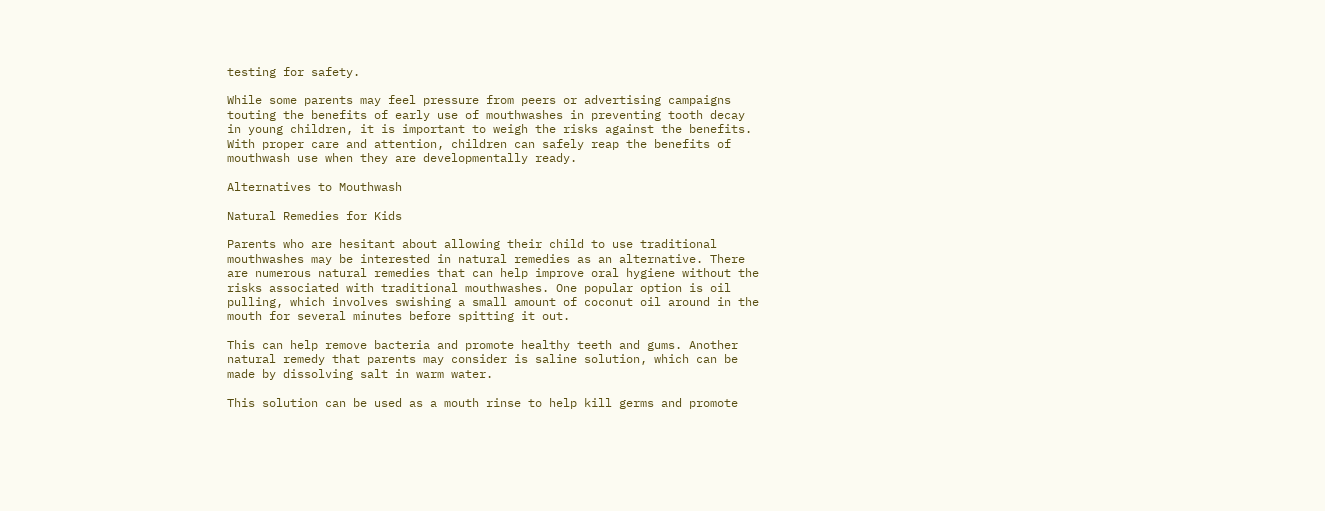testing for safety.

While some parents may feel pressure from peers or advertising campaigns touting the benefits of early use of mouthwashes in preventing tooth decay in young children, it is important to weigh the risks against the benefits. With proper care and attention, children can safely reap the benefits of mouthwash use when they are developmentally ready.

Alternatives to Mouthwash

Natural Remedies for Kids

Parents who are hesitant about allowing their child to use traditional mouthwashes may be interested in natural remedies as an alternative. There are numerous natural remedies that can help improve oral hygiene without the risks associated with traditional mouthwashes. One popular option is oil pulling, which involves swishing a small amount of coconut oil around in the mouth for several minutes before spitting it out.

This can help remove bacteria and promote healthy teeth and gums. Another natural remedy that parents may consider is saline solution, which can be made by dissolving salt in warm water.

This solution can be used as a mouth rinse to help kill germs and promote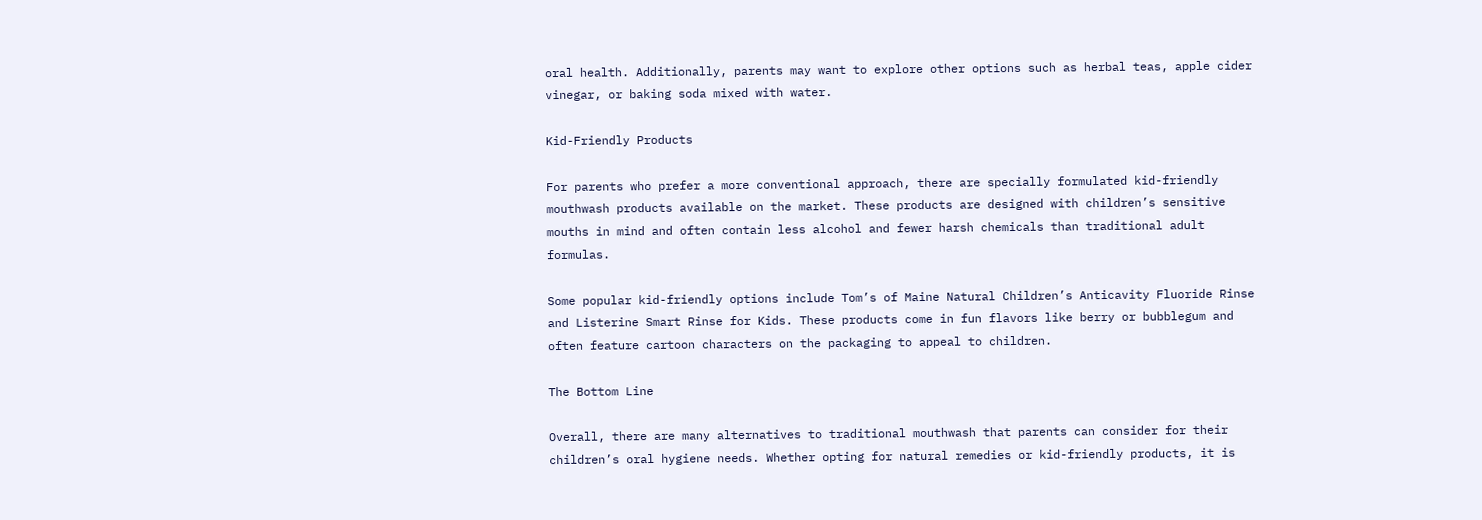oral health. Additionally, parents may want to explore other options such as herbal teas, apple cider vinegar, or baking soda mixed with water.

Kid-Friendly Products

For parents who prefer a more conventional approach, there are specially formulated kid-friendly mouthwash products available on the market. These products are designed with children’s sensitive mouths in mind and often contain less alcohol and fewer harsh chemicals than traditional adult formulas.

Some popular kid-friendly options include Tom’s of Maine Natural Children’s Anticavity Fluoride Rinse and Listerine Smart Rinse for Kids. These products come in fun flavors like berry or bubblegum and often feature cartoon characters on the packaging to appeal to children.

The Bottom Line

Overall, there are many alternatives to traditional mouthwash that parents can consider for their children’s oral hygiene needs. Whether opting for natural remedies or kid-friendly products, it is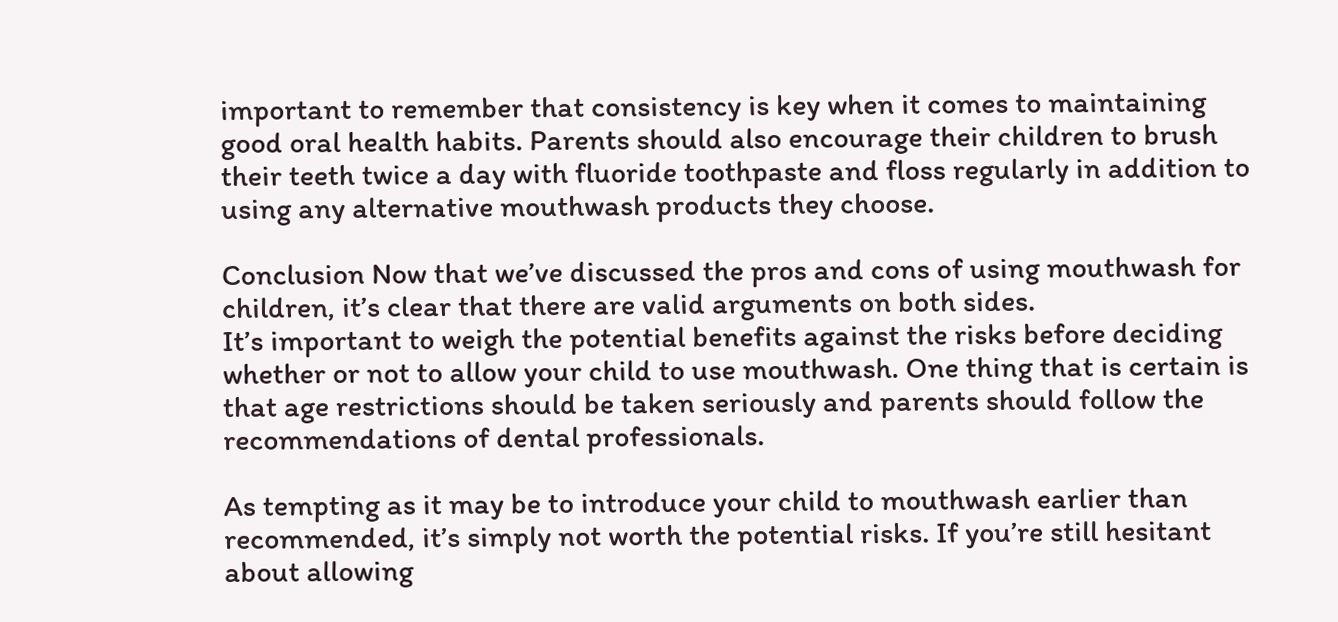important to remember that consistency is key when it comes to maintaining good oral health habits. Parents should also encourage their children to brush their teeth twice a day with fluoride toothpaste and floss regularly in addition to using any alternative mouthwash products they choose.

Conclusion Now that we’ve discussed the pros and cons of using mouthwash for children, it’s clear that there are valid arguments on both sides.
It’s important to weigh the potential benefits against the risks before deciding whether or not to allow your child to use mouthwash. One thing that is certain is that age restrictions should be taken seriously and parents should follow the recommendations of dental professionals.

As tempting as it may be to introduce your child to mouthwash earlier than recommended, it’s simply not worth the potential risks. If you’re still hesitant about allowing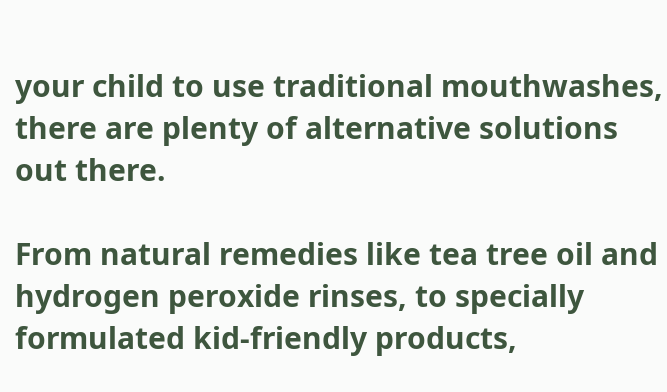your child to use traditional mouthwashes, there are plenty of alternative solutions out there.

From natural remedies like tea tree oil and hydrogen peroxide rinses, to specially formulated kid-friendly products,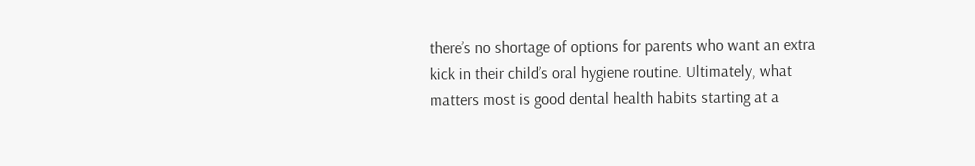there’s no shortage of options for parents who want an extra kick in their child’s oral hygiene routine. Ultimately, what matters most is good dental health habits starting at a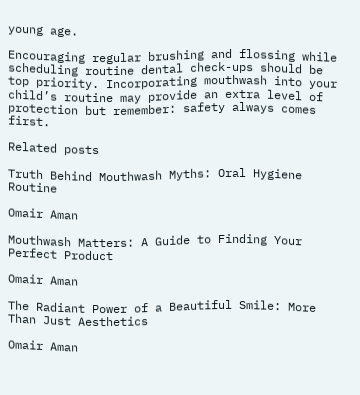young age.

Encouraging regular brushing and flossing while scheduling routine dental check-ups should be top priority. Incorporating mouthwash into your child’s routine may provide an extra level of protection but remember: safety always comes first.

Related posts

Truth Behind Mouthwash Myths: Oral Hygiene Routine

Omair Aman

Mouthwash Matters: A Guide to Finding Your Perfect Product

Omair Aman

The Radiant Power of a Beautiful Smile: More Than Just Aesthetics

Omair Aman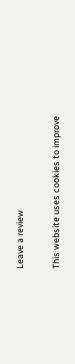Leave a review

This website uses cookies to improve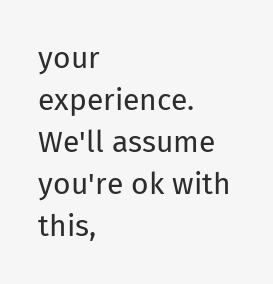your experience. We'll assume you're ok with this,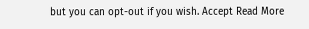but you can opt-out if you wish. Accept Read More